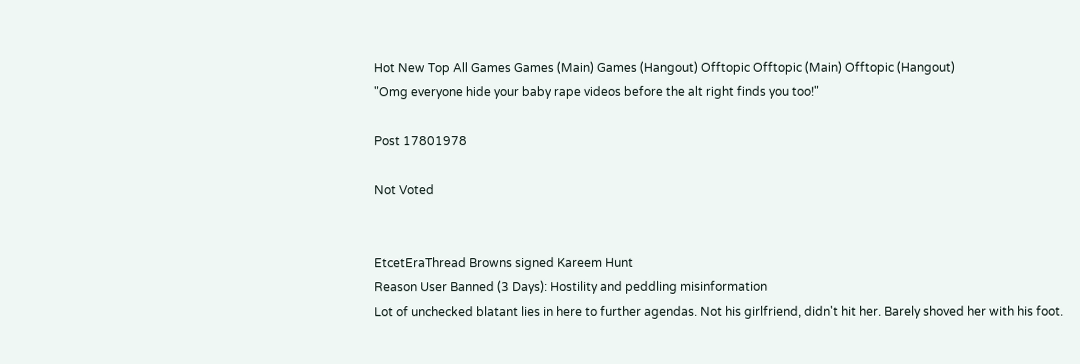Hot New Top All Games Games (Main) Games (Hangout) Offtopic Offtopic (Main) Offtopic (Hangout)
"Omg everyone hide your baby rape videos before the alt right finds you too!"

Post 17801978

Not Voted


EtcetEraThread Browns signed Kareem Hunt
Reason User Banned (3 Days): Hostility and peddling misinformation
Lot of unchecked blatant lies in here to further agendas. Not his girlfriend, didn't hit her. Barely shoved her with his foot.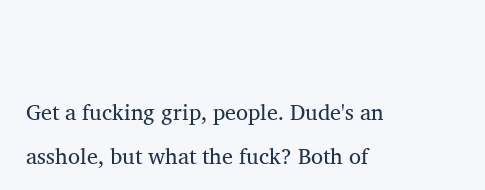Get a fucking grip, people. Dude's an asshole, but what the fuck? Both of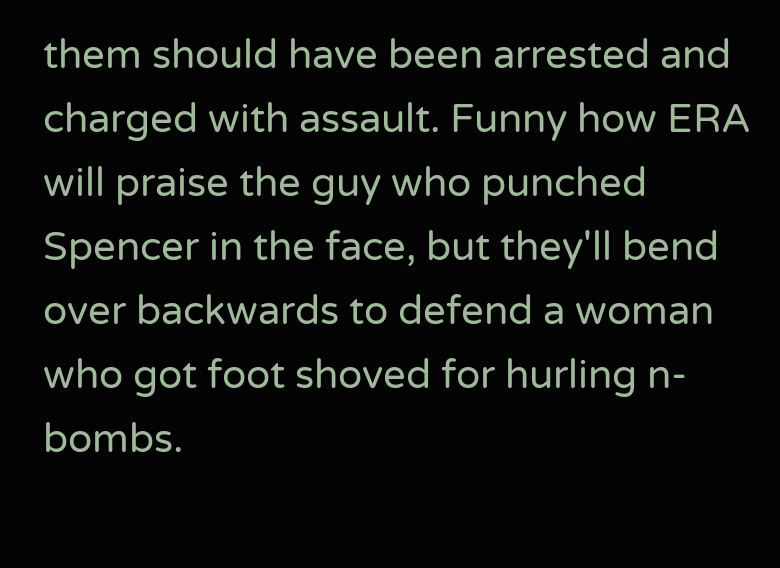them should have been arrested and charged with assault. Funny how ERA will praise the guy who punched Spencer in the face, but they'll bend over backwards to defend a woman who got foot shoved for hurling n-bombs.